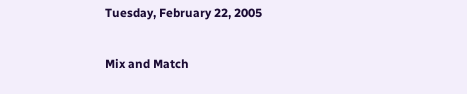Tuesday, February 22, 2005

Mix and Match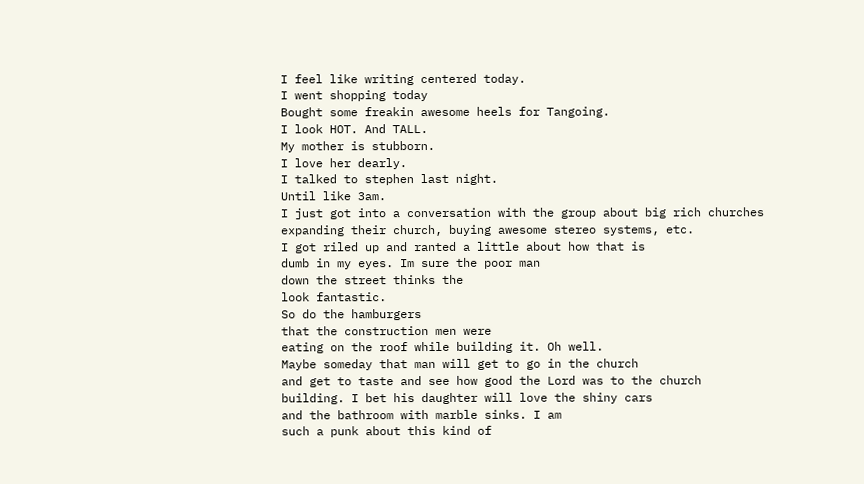I feel like writing centered today.
I went shopping today
Bought some freakin awesome heels for Tangoing.
I look HOT. And TALL.
My mother is stubborn.
I love her dearly.
I talked to stephen last night.
Until like 3am.
I just got into a conversation with the group about big rich churches
expanding their church, buying awesome stereo systems, etc.
I got riled up and ranted a little about how that is
dumb in my eyes. Im sure the poor man
down the street thinks the
look fantastic.
So do the hamburgers
that the construction men were
eating on the roof while building it. Oh well.
Maybe someday that man will get to go in the church
and get to taste and see how good the Lord was to the church
building. I bet his daughter will love the shiny cars
and the bathroom with marble sinks. I am
such a punk about this kind of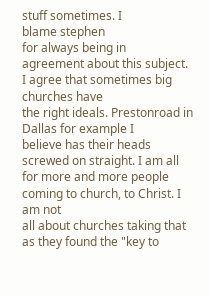stuff sometimes. I
blame stephen
for always being in
agreement about this subject.
I agree that sometimes big churches have
the right ideals. Prestonroad in Dallas for example I
believe has their heads screwed on straight. I am all
for more and more people coming to church, to Christ. I am not
all about churches taking that as they found the "key to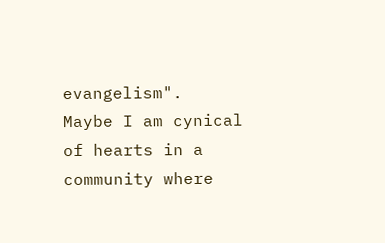evangelism".
Maybe I am cynical of hearts in a community where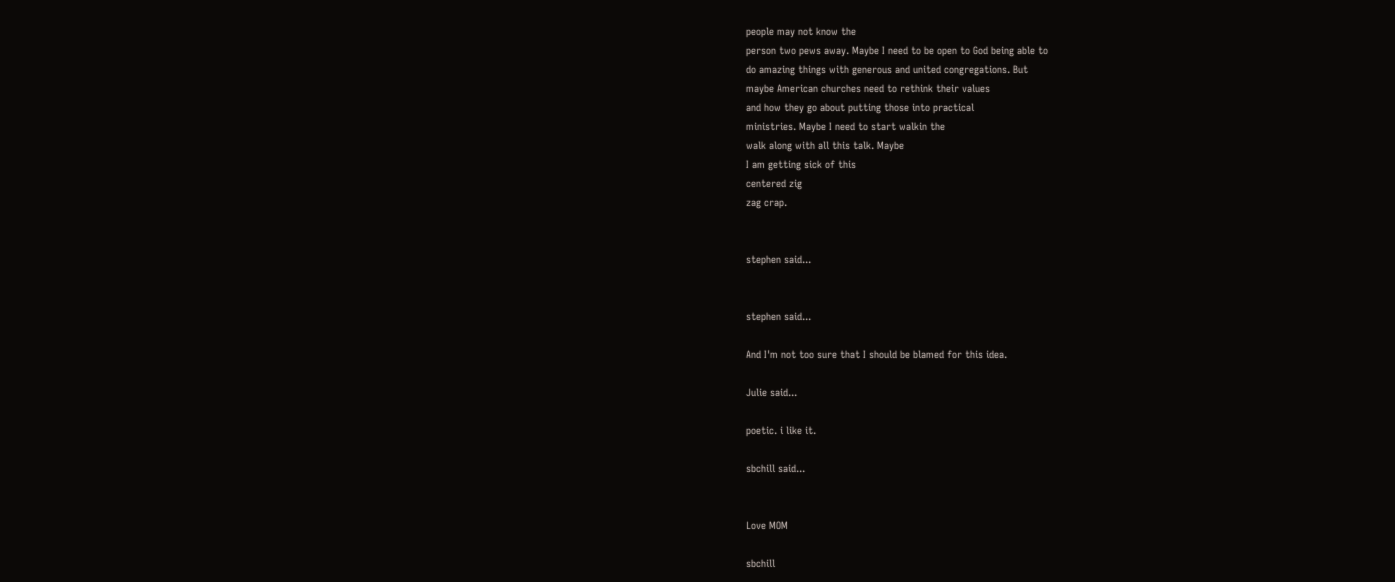people may not know the
person two pews away. Maybe I need to be open to God being able to
do amazing things with generous and united congregations. But
maybe American churches need to rethink their values
and how they go about putting those into practical
ministries. Maybe I need to start walkin the
walk along with all this talk. Maybe
I am getting sick of this
centered zig
zag crap.


stephen said...


stephen said...

And I'm not too sure that I should be blamed for this idea.

Julie said...

poetic. i like it.

sbchill said...


Love MOM

sbchill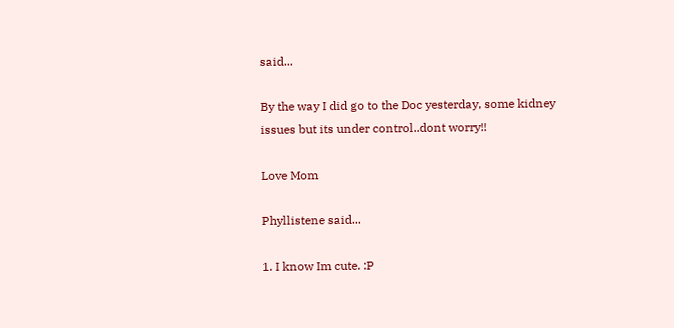said...

By the way I did go to the Doc yesterday, some kidney issues but its under control..dont worry!!

Love Mom

Phyllistene said...

1. I know Im cute. :P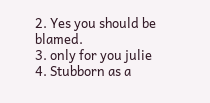2. Yes you should be blamed.
3. only for you julie
4. Stubborn as a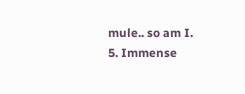mule.. so am I.
5. Immense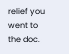relief you went to the doc.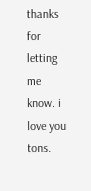thanks for letting me know. i love you tons.